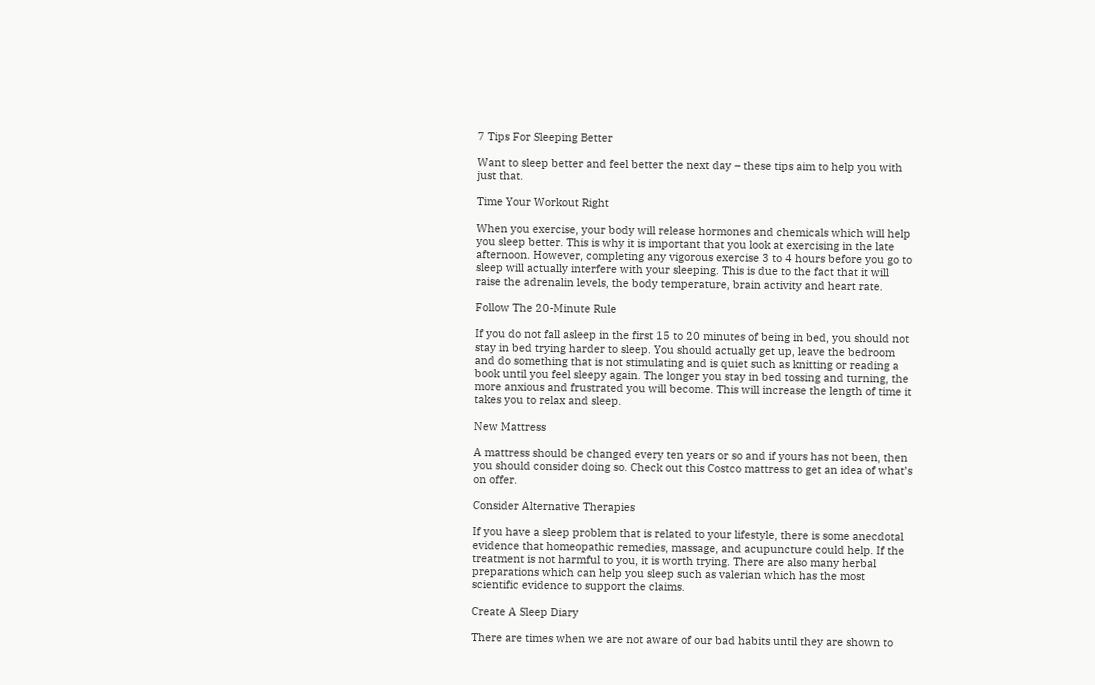7 Tips For Sleeping Better

Want to sleep better and feel better the next day – these tips aim to help you with just that.

Time Your Workout Right

When you exercise, your body will release hormones and chemicals which will help you sleep better. This is why it is important that you look at exercising in the late afternoon. However, completing any vigorous exercise 3 to 4 hours before you go to sleep will actually interfere with your sleeping. This is due to the fact that it will raise the adrenalin levels, the body temperature, brain activity and heart rate.

Follow The 20-Minute Rule

If you do not fall asleep in the first 15 to 20 minutes of being in bed, you should not stay in bed trying harder to sleep. You should actually get up, leave the bedroom and do something that is not stimulating and is quiet such as knitting or reading a book until you feel sleepy again. The longer you stay in bed tossing and turning, the more anxious and frustrated you will become. This will increase the length of time it takes you to relax and sleep.

New Mattress

A mattress should be changed every ten years or so and if yours has not been, then you should consider doing so. Check out this Costco mattress to get an idea of what’s on offer.

Consider Alternative Therapies

If you have a sleep problem that is related to your lifestyle, there is some anecdotal evidence that homeopathic remedies, massage, and acupuncture could help. If the treatment is not harmful to you, it is worth trying. There are also many herbal preparations which can help you sleep such as valerian which has the most scientific evidence to support the claims.

Create A Sleep Diary

There are times when we are not aware of our bad habits until they are shown to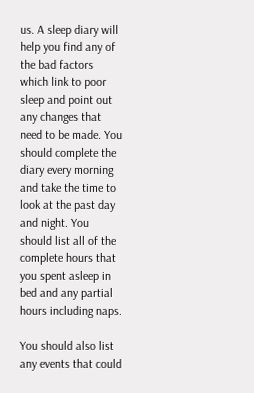us. A sleep diary will help you find any of the bad factors which link to poor sleep and point out any changes that need to be made. You should complete the diary every morning and take the time to look at the past day and night. You should list all of the complete hours that you spent asleep in bed and any partial hours including naps.

You should also list any events that could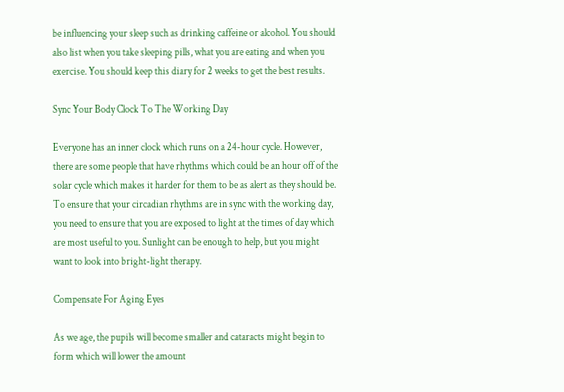be influencing your sleep such as drinking caffeine or alcohol. You should also list when you take sleeping pills, what you are eating and when you exercise. You should keep this diary for 2 weeks to get the best results.

Sync Your Body Clock To The Working Day

Everyone has an inner clock which runs on a 24-hour cycle. However, there are some people that have rhythms which could be an hour off of the solar cycle which makes it harder for them to be as alert as they should be. To ensure that your circadian rhythms are in sync with the working day, you need to ensure that you are exposed to light at the times of day which are most useful to you. Sunlight can be enough to help, but you might want to look into bright-light therapy.

Compensate For Aging Eyes

As we age, the pupils will become smaller and cataracts might begin to form which will lower the amount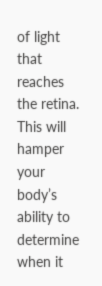of light that reaches the retina. This will hamper your body’s ability to determine when it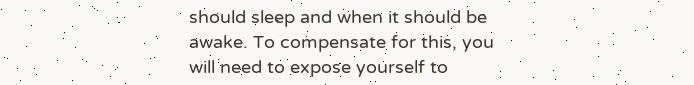should sleep and when it should be awake. To compensate for this, you will need to expose yourself to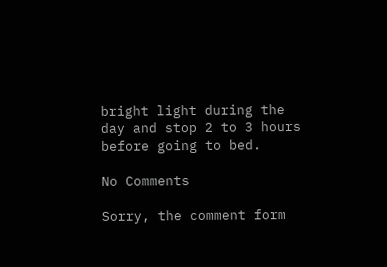bright light during the day and stop 2 to 3 hours before going to bed.

No Comments

Sorry, the comment form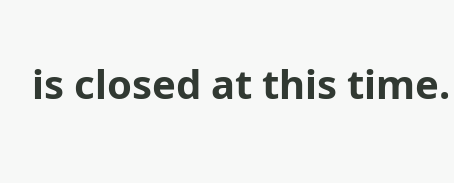is closed at this time.